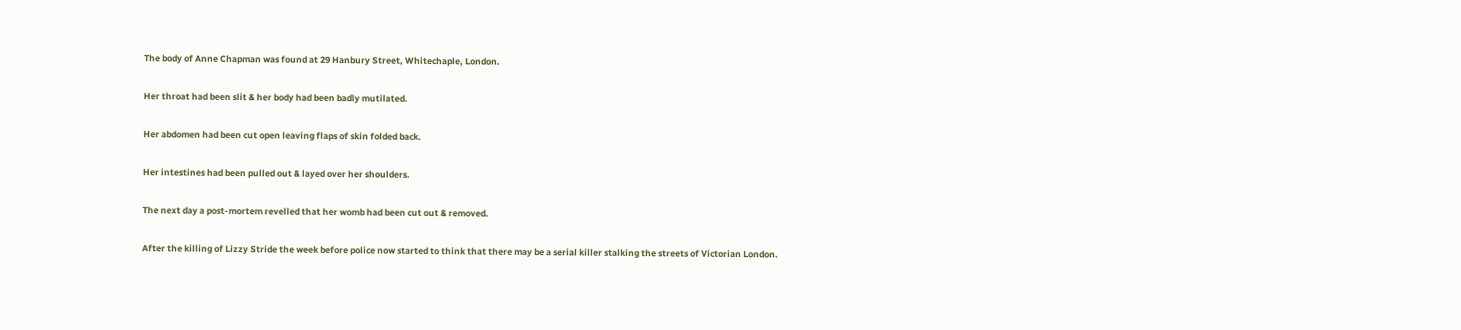The body of Anne Chapman was found at 29 Hanbury Street, Whitechaple, London.

Her throat had been slit & her body had been badly mutilated.

Her abdomen had been cut open leaving flaps of skin folded back.

Her intestines had been pulled out & layed over her shoulders.

The next day a post-mortem revelled that her womb had been cut out & removed.

After the killing of Lizzy Stride the week before police now started to think that there may be a serial killer stalking the streets of Victorian London.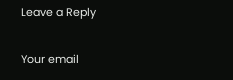Leave a Reply

Your email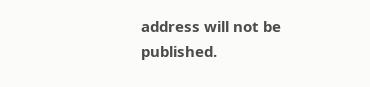address will not be published.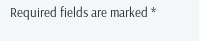Required fields are marked *